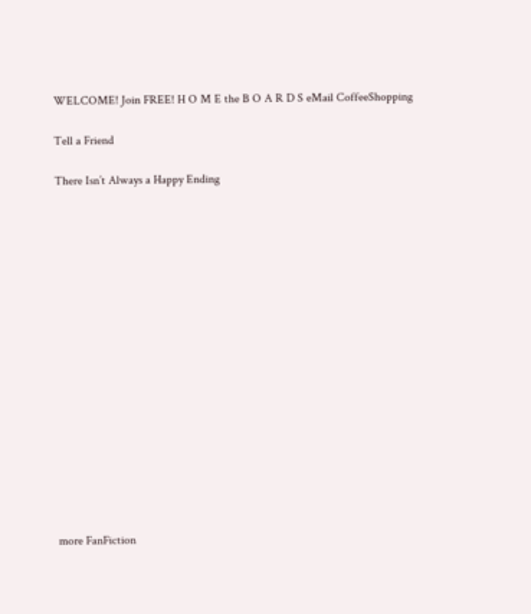WELCOME! Join FREE! H O M E the B O A R D S eMail CoffeeShopping

Tell a Friend

There Isn’t Always a Happy Ending

















more FanFiction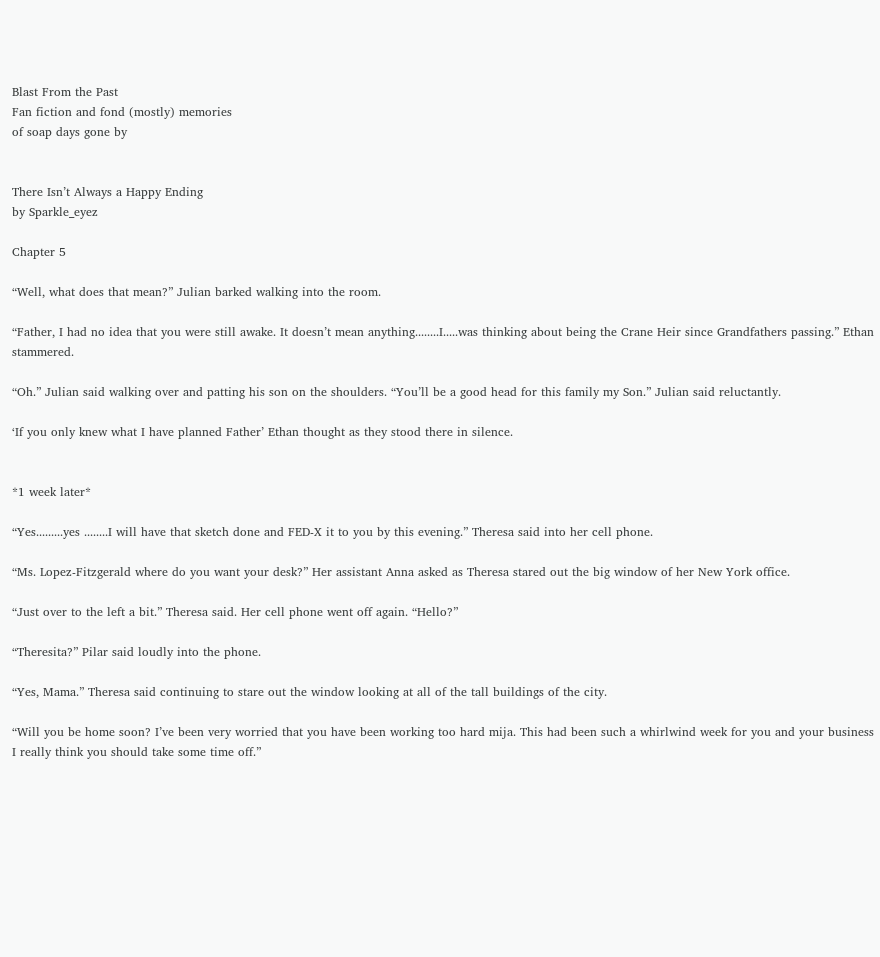Blast From the Past
Fan fiction and fond (mostly) memories
of soap days gone by


There Isn’t Always a Happy Ending
by Sparkle_eyez

Chapter 5

“Well, what does that mean?” Julian barked walking into the room.

“Father, I had no idea that you were still awake. It doesn’t mean anything........I.....was thinking about being the Crane Heir since Grandfathers passing.” Ethan stammered.

“Oh.” Julian said walking over and patting his son on the shoulders. “You’ll be a good head for this family my Son.” Julian said reluctantly.

‘If you only knew what I have planned Father’ Ethan thought as they stood there in silence.


*1 week later*

“Yes.........yes ........I will have that sketch done and FED-X it to you by this evening.” Theresa said into her cell phone.

“Ms. Lopez-Fitzgerald where do you want your desk?” Her assistant Anna asked as Theresa stared out the big window of her New York office.

“Just over to the left a bit.” Theresa said. Her cell phone went off again. “Hello?”

“Theresita?” Pilar said loudly into the phone.

“Yes, Mama.” Theresa said continuing to stare out the window looking at all of the tall buildings of the city.

“Will you be home soon? I’ve been very worried that you have been working too hard mija. This had been such a whirlwind week for you and your business I really think you should take some time off.”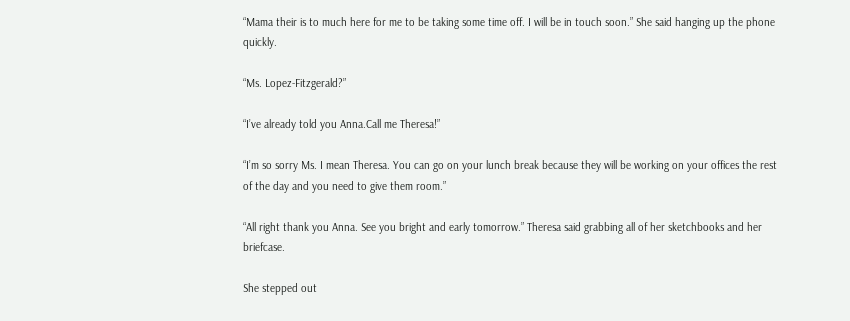“Mama their is to much here for me to be taking some time off. I will be in touch soon.” She said hanging up the phone quickly.

“Ms. Lopez-Fitzgerald?”

“I’ve already told you Anna.Call me Theresa!”

“I’m so sorry Ms. I mean Theresa. You can go on your lunch break because they will be working on your offices the rest of the day and you need to give them room.”

“All right thank you Anna. See you bright and early tomorrow.” Theresa said grabbing all of her sketchbooks and her briefcase.

She stepped out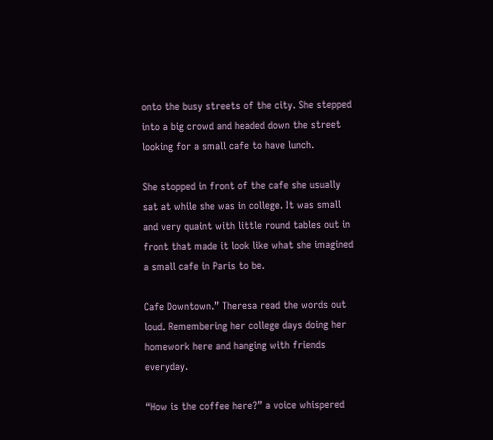onto the busy streets of the city. She stepped into a big crowd and headed down the street looking for a small cafe to have lunch.

She stopped in front of the cafe she usually sat at while she was in college. It was small and very quaint with little round tables out in front that made it look like what she imagined a small cafe in Paris to be.

Cafe Downtown.” Theresa read the words out loud. Remembering her college days doing her homework here and hanging with friends everyday.

“How is the coffee here?” a voice whispered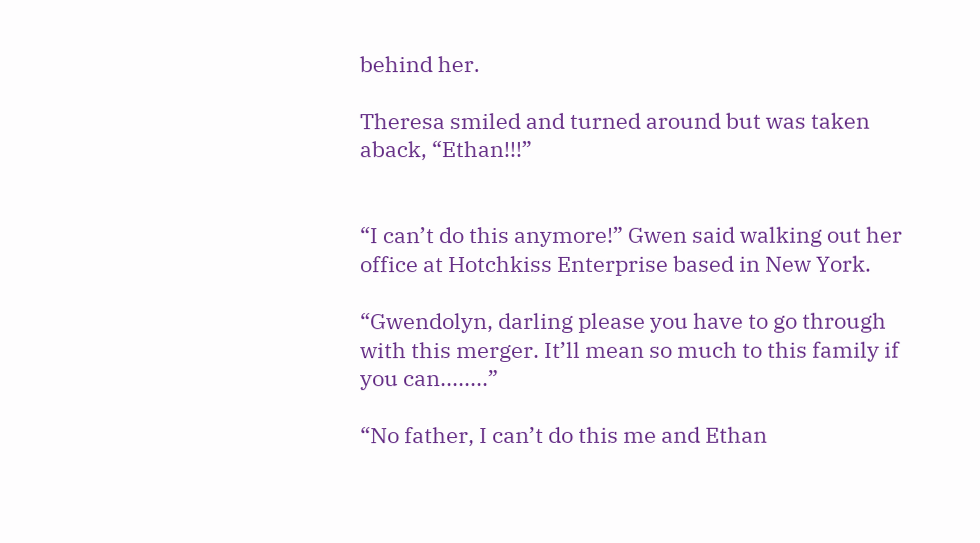behind her.

Theresa smiled and turned around but was taken aback, “Ethan!!!”


“I can’t do this anymore!” Gwen said walking out her office at Hotchkiss Enterprise based in New York.

“Gwendolyn, darling please you have to go through with this merger. It’ll mean so much to this family if you can........”

“No father, I can’t do this me and Ethan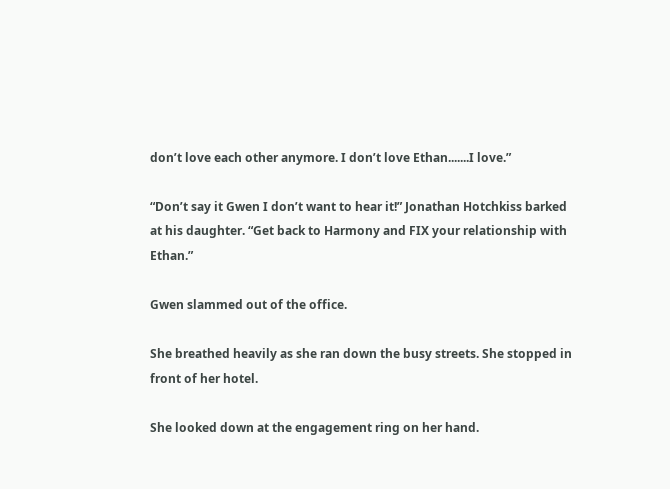don’t love each other anymore. I don’t love Ethan.......I love.”

“Don’t say it Gwen I don’t want to hear it!” Jonathan Hotchkiss barked at his daughter. “Get back to Harmony and FIX your relationship with Ethan.”

Gwen slammed out of the office.

She breathed heavily as she ran down the busy streets. She stopped in front of her hotel.

She looked down at the engagement ring on her hand.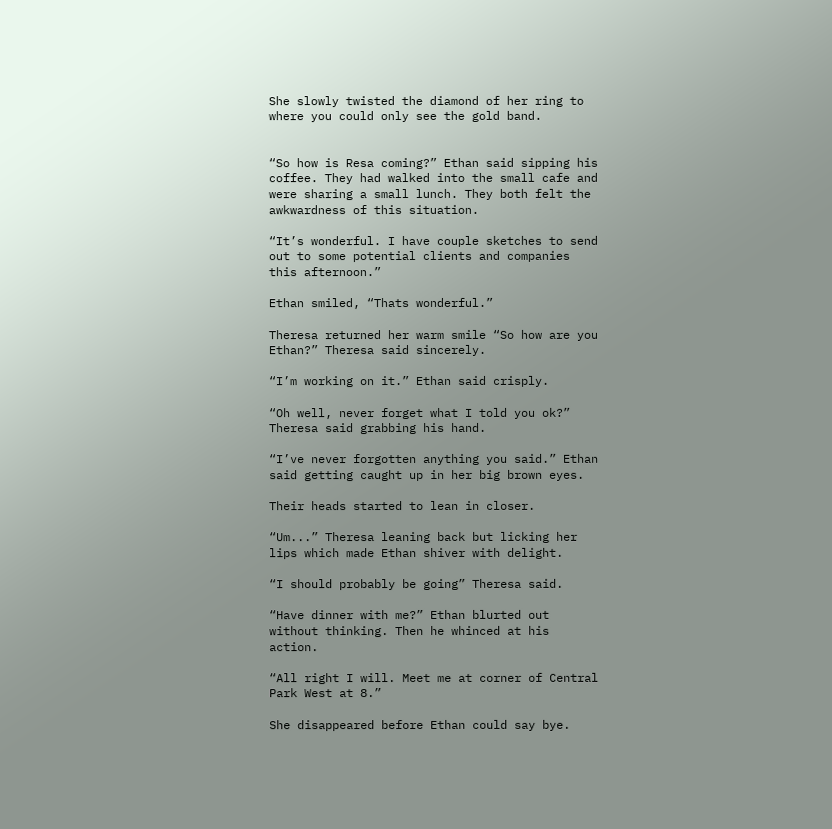She slowly twisted the diamond of her ring to where you could only see the gold band.


“So how is Resa coming?” Ethan said sipping his coffee. They had walked into the small cafe and were sharing a small lunch. They both felt the awkwardness of this situation.

“It’s wonderful. I have couple sketches to send out to some potential clients and companies this afternoon.”

Ethan smiled, “Thats wonderful.”

Theresa returned her warm smile “So how are you Ethan?” Theresa said sincerely.

“I’m working on it.” Ethan said crisply.

“Oh well, never forget what I told you ok?” Theresa said grabbing his hand.

“I’ve never forgotten anything you said.” Ethan said getting caught up in her big brown eyes.

Their heads started to lean in closer.

“Um...” Theresa leaning back but licking her lips which made Ethan shiver with delight.

“I should probably be going” Theresa said.

“Have dinner with me?” Ethan blurted out without thinking. Then he whinced at his action.

“All right I will. Meet me at corner of Central Park West at 8.”

She disappeared before Ethan could say bye.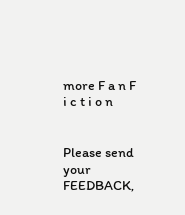more F a n F i c t i o n


Please send your FEEDBACK,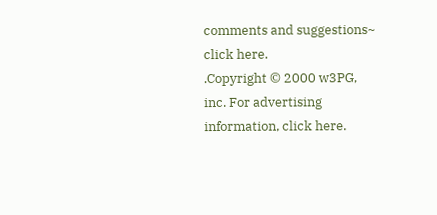comments and suggestions~ click here.
.Copyright © 2000 w3PG, inc. For advertising information, click here.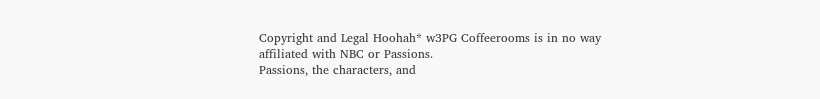Copyright and Legal Hoohah* w3PG Coffeerooms is in no way affiliated with NBC or Passions.
Passions, the characters, and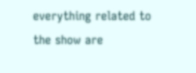everything related to the show are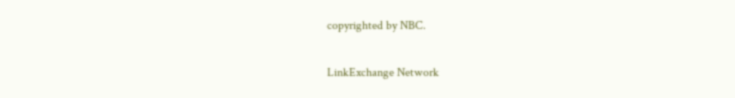copyrighted by NBC.

LinkExchange Network